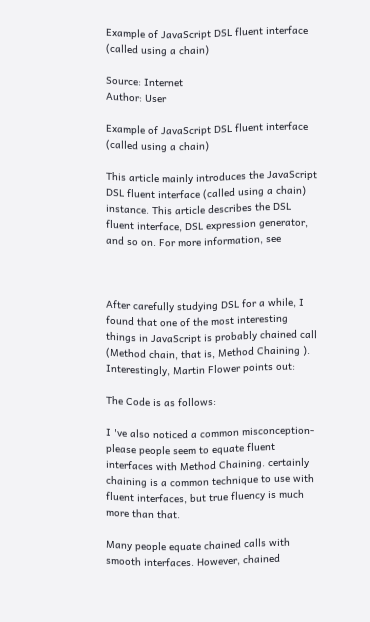Example of JavaScript DSL fluent interface (called using a chain)

Source: Internet
Author: User

Example of JavaScript DSL fluent interface (called using a chain)

This article mainly introduces the JavaScript DSL fluent interface (called using a chain) instance. This article describes the DSL fluent interface, DSL expression generator, and so on. For more information, see



After carefully studying DSL for a while, I found that one of the most interesting things in JavaScript is probably chained call (Method chain, that is, Method Chaining ). Interestingly, Martin Flower points out:

The Code is as follows:

I 've also noticed a common misconception-please people seem to equate fluent interfaces with Method Chaining. certainly chaining is a common technique to use with fluent interfaces, but true fluency is much more than that.

Many people equate chained calls with smooth interfaces. However, chained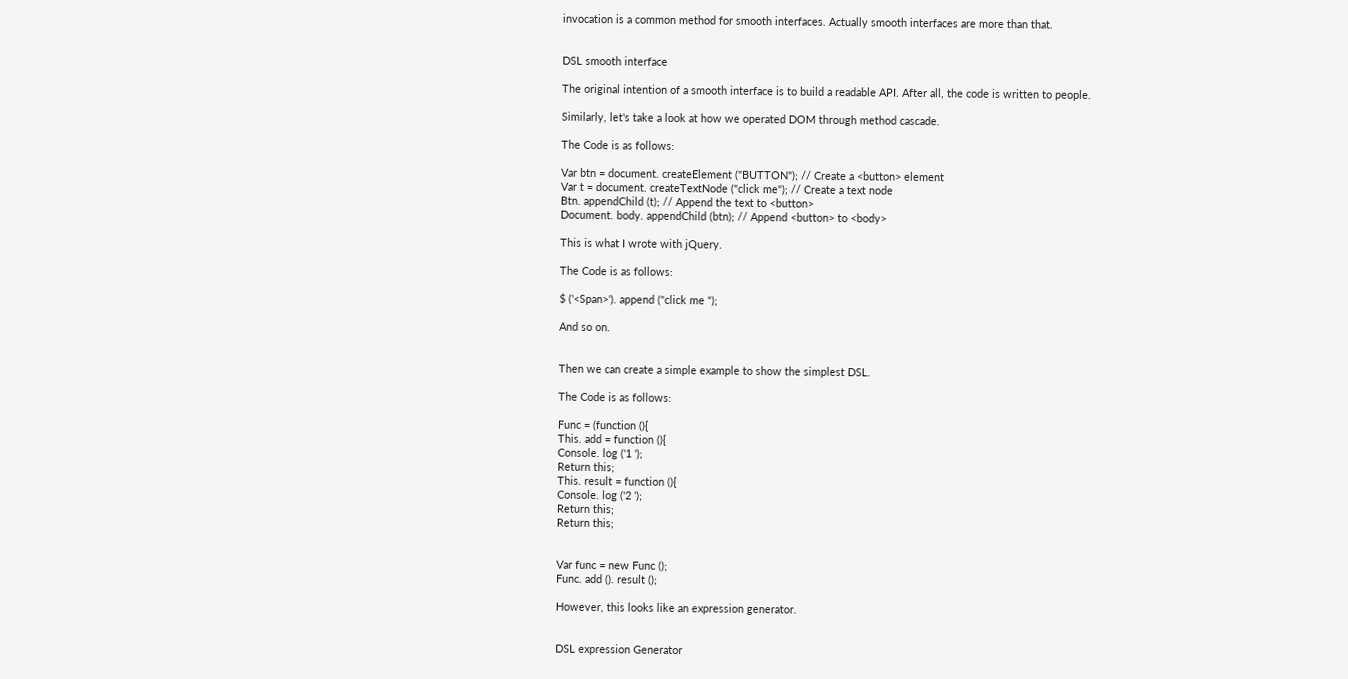invocation is a common method for smooth interfaces. Actually smooth interfaces are more than that.


DSL smooth interface

The original intention of a smooth interface is to build a readable API. After all, the code is written to people.

Similarly, let's take a look at how we operated DOM through method cascade.

The Code is as follows:

Var btn = document. createElement ("BUTTON"); // Create a <button> element
Var t = document. createTextNode ("click me"); // Create a text node
Btn. appendChild (t); // Append the text to <button>
Document. body. appendChild (btn); // Append <button> to <body>

This is what I wrote with jQuery.

The Code is as follows:

$ ('<Span>'). append ("click me ");

And so on.


Then we can create a simple example to show the simplest DSL.

The Code is as follows:

Func = (function (){
This. add = function (){
Console. log ('1 ');
Return this;
This. result = function (){
Console. log ('2 ');
Return this;
Return this;


Var func = new Func ();
Func. add (). result ();

However, this looks like an expression generator.


DSL expression Generator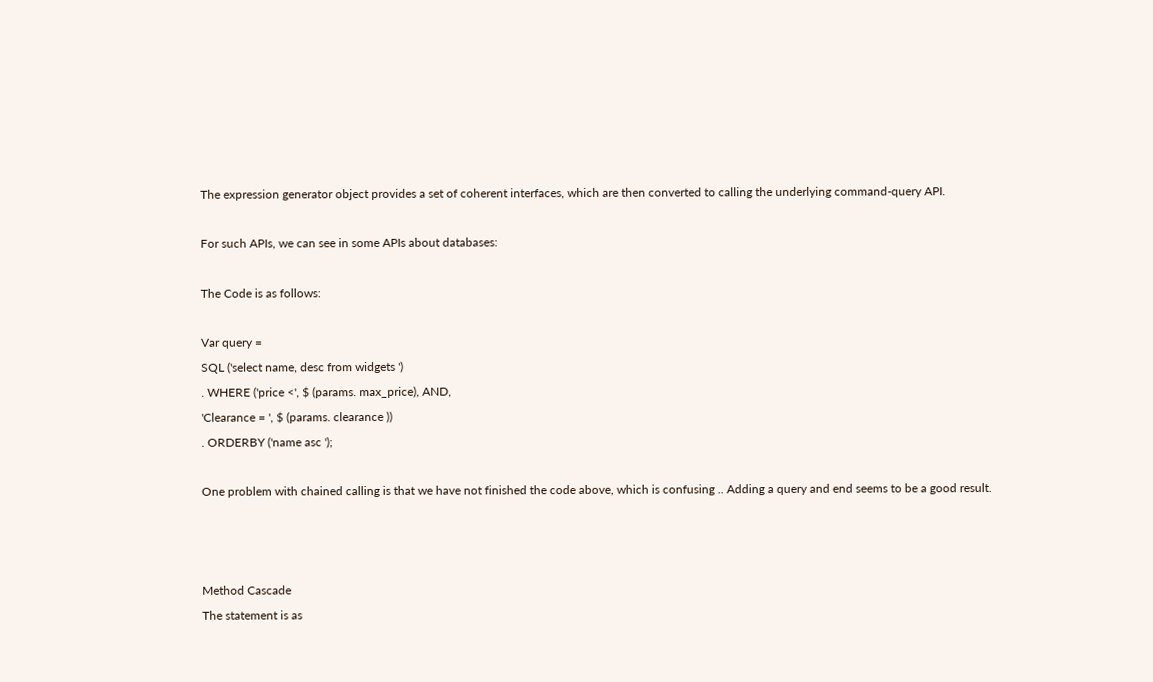The expression generator object provides a set of coherent interfaces, which are then converted to calling the underlying command-query API.

For such APIs, we can see in some APIs about databases:

The Code is as follows:

Var query =
SQL ('select name, desc from widgets ')
. WHERE ('price <', $ (params. max_price), AND,
'Clearance = ', $ (params. clearance ))
. ORDERBY ('name asc ');

One problem with chained calling is that we have not finished the code above, which is confusing .. Adding a query and end seems to be a good result.



Method Cascade
The statement is as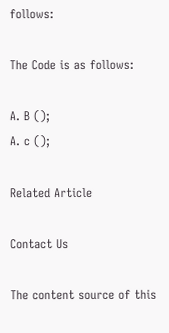follows:

The Code is as follows:

A. B ();
A. c ();

Related Article

Contact Us

The content source of this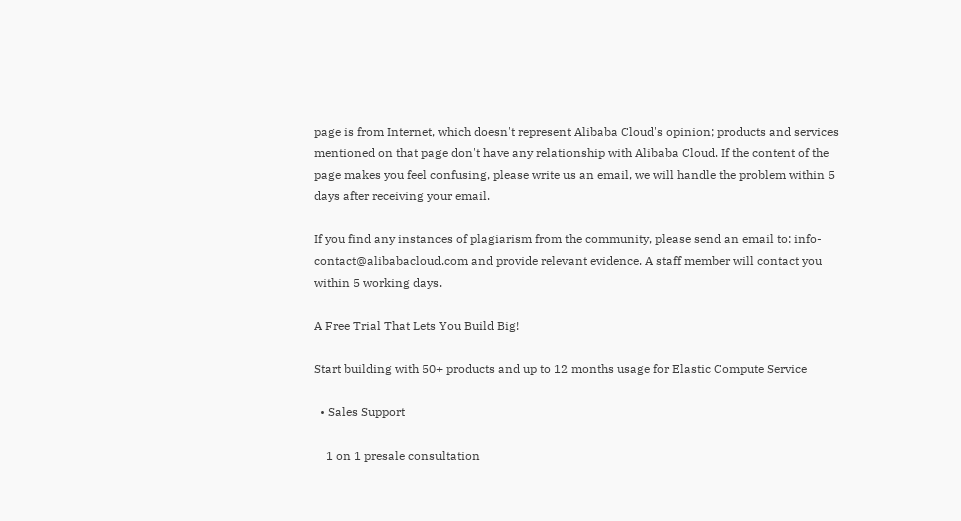page is from Internet, which doesn't represent Alibaba Cloud's opinion; products and services mentioned on that page don't have any relationship with Alibaba Cloud. If the content of the page makes you feel confusing, please write us an email, we will handle the problem within 5 days after receiving your email.

If you find any instances of plagiarism from the community, please send an email to: info-contact@alibabacloud.com and provide relevant evidence. A staff member will contact you within 5 working days.

A Free Trial That Lets You Build Big!

Start building with 50+ products and up to 12 months usage for Elastic Compute Service

  • Sales Support

    1 on 1 presale consultation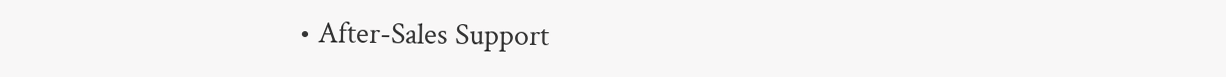• After-Sales Support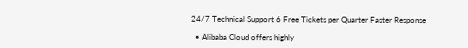24/7 Technical Support 6 Free Tickets per Quarter Faster Response

  • Alibaba Cloud offers highly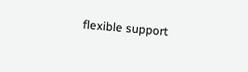flexible support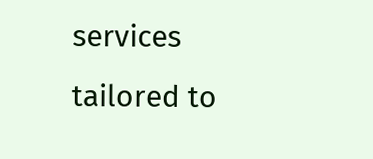services tailored to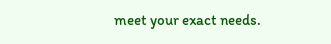meet your exact needs.